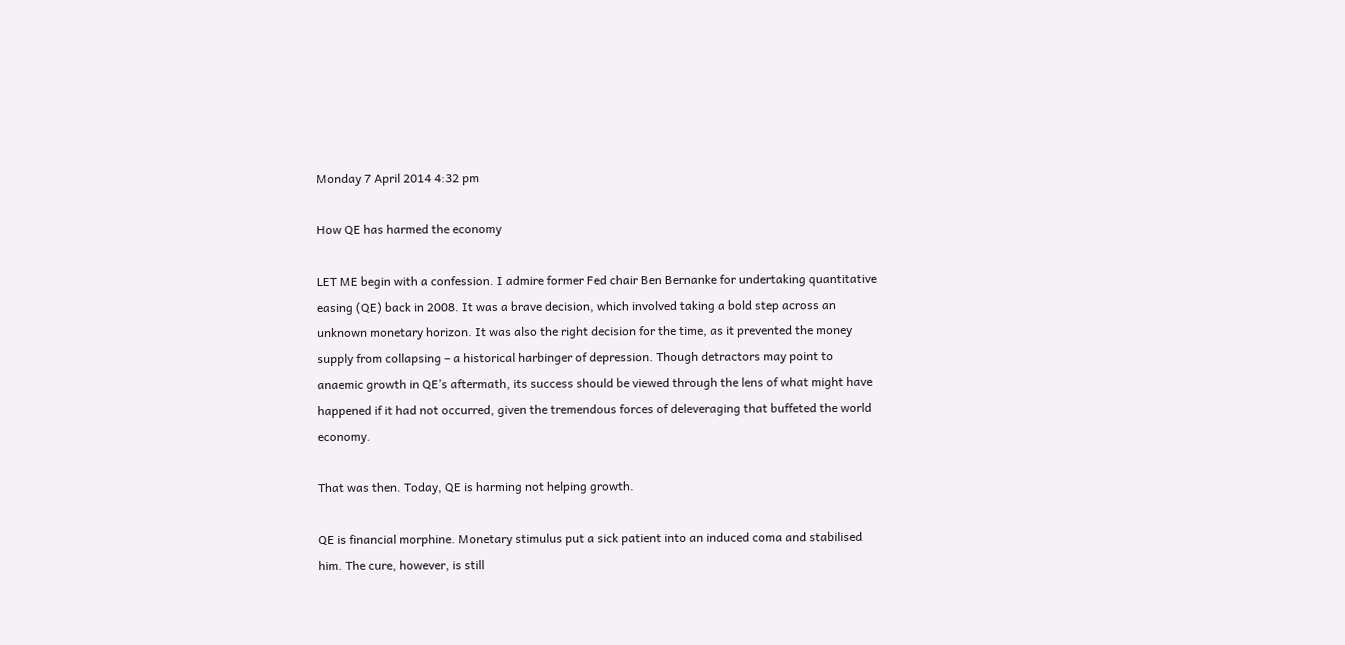Monday 7 April 2014 4:32 pm

How QE has harmed the economy

LET ME begin with a confession. I admire former Fed chair Ben Bernanke for undertaking quantitative easing (QE) back in 2008. It was a brave decision, which involved taking a bold step across an unknown monetary horizon. It was also the right decision for the time, as it prevented the money supply from collapsing – a historical harbinger of depression. Though detractors may point to anaemic growth in QE’s aftermath, its success should be viewed through the lens of what might have happened if it had not occurred, given the tremendous forces of deleveraging that buffeted the world economy.

That was then. Today, QE is harming not helping growth.

QE is financial morphine. Monetary stimulus put a sick patient into an induced coma and stabilised him. The cure, however, is still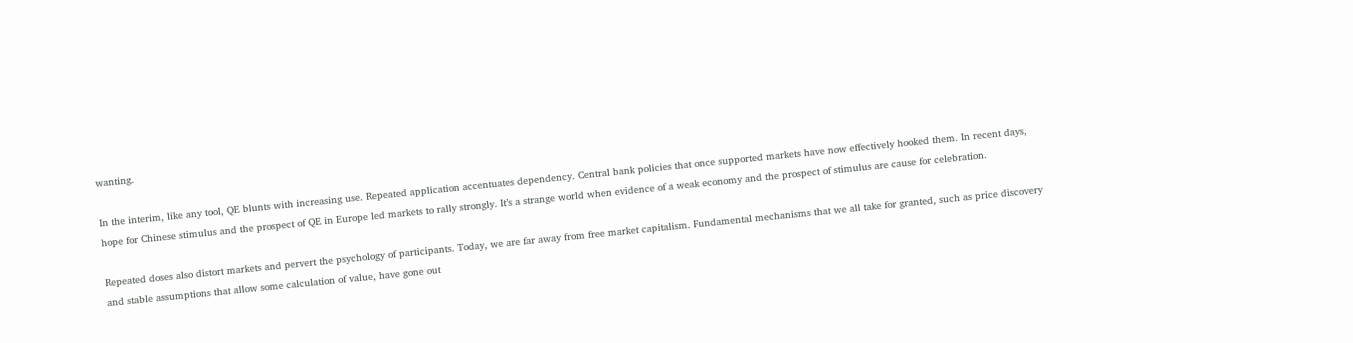wanting.

In the interim, like any tool, QE blunts with increasing use. Repeated application accentuates dependency. Central bank policies that once supported markets have now effectively hooked them. In recent days, hope for Chinese stimulus and the prospect of QE in Europe led markets to rally strongly. It’s a strange world when evidence of a weak economy and the prospect of stimulus are cause for celebration.

Repeated doses also distort markets and pervert the psychology of participants. Today, we are far away from free market capitalism. Fundamental mechanisms that we all take for granted, such as price discovery and stable assumptions that allow some calculation of value, have gone out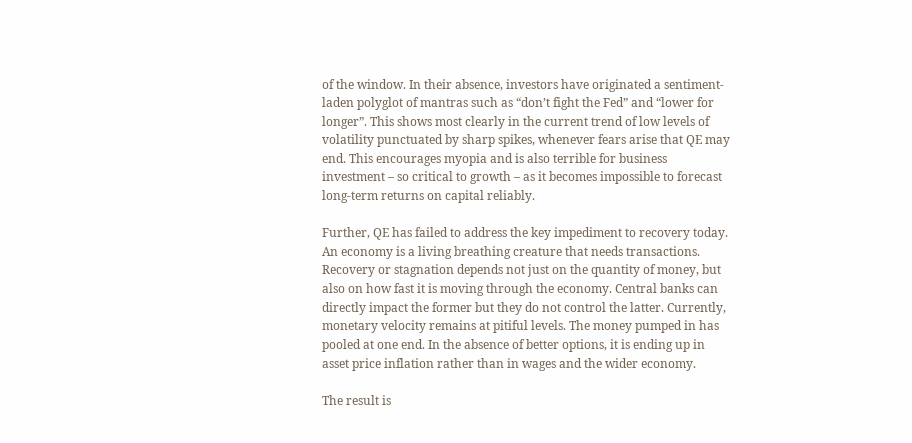of the window. In their absence, investors have originated a sentiment-laden polyglot of mantras such as “don’t fight the Fed” and “lower for longer”. This shows most clearly in the current trend of low levels of volatility punctuated by sharp spikes, whenever fears arise that QE may end. This encourages myopia and is also terrible for business investment – so critical to growth – as it becomes impossible to forecast long-term returns on capital reliably.

Further, QE has failed to address the key impediment to recovery today. An economy is a living breathing creature that needs transactions. Recovery or stagnation depends not just on the quantity of money, but also on how fast it is moving through the economy. Central banks can directly impact the former but they do not control the latter. Currently, monetary velocity remains at pitiful levels. The money pumped in has pooled at one end. In the absence of better options, it is ending up in asset price inflation rather than in wages and the wider economy.

The result is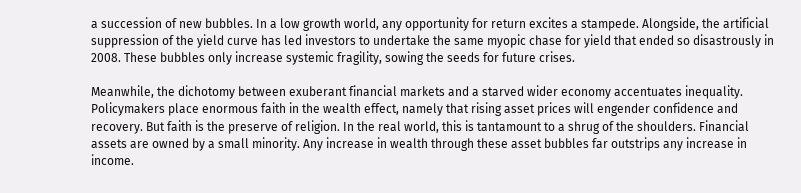a succession of new bubbles. In a low growth world, any opportunity for return excites a stampede. Alongside, the artificial suppression of the yield curve has led investors to undertake the same myopic chase for yield that ended so disastrously in 2008. These bubbles only increase systemic fragility, sowing the seeds for future crises.

Meanwhile, the dichotomy between exuberant financial markets and a starved wider economy accentuates inequality. Policymakers place enormous faith in the wealth effect, namely that rising asset prices will engender confidence and recovery. But faith is the preserve of religion. In the real world, this is tantamount to a shrug of the shoulders. Financial assets are owned by a small minority. Any increase in wealth through these asset bubbles far outstrips any increase in income.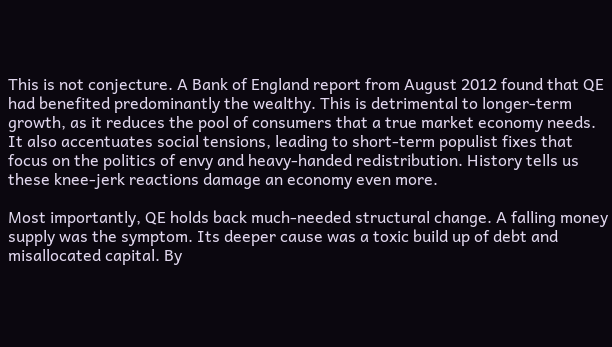This is not conjecture. A Bank of England report from August 2012 found that QE had benefited predominantly the wealthy. This is detrimental to longer-term growth, as it reduces the pool of consumers that a true market economy needs. It also accentuates social tensions, leading to short-term populist fixes that focus on the politics of envy and heavy-handed redistribution. History tells us these knee-jerk reactions damage an economy even more.

Most importantly, QE holds back much-needed structural change. A falling money supply was the symptom. Its deeper cause was a toxic build up of debt and misallocated capital. By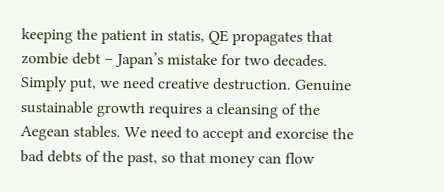keeping the patient in statis, QE propagates that zombie debt – Japan’s mistake for two decades. Simply put, we need creative destruction. Genuine sustainable growth requires a cleansing of the Aegean stables. We need to accept and exorcise the bad debts of the past, so that money can flow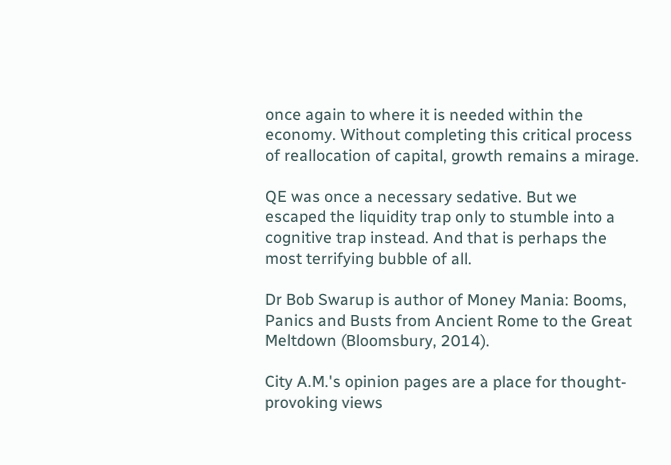once again to where it is needed within the economy. Without completing this critical process of reallocation of capital, growth remains a mirage.

QE was once a necessary sedative. But we escaped the liquidity trap only to stumble into a cognitive trap instead. And that is perhaps the most terrifying bubble of all.

Dr Bob Swarup is author of Money Mania: Booms, Panics and Busts from Ancient Rome to the Great Meltdown (Bloomsbury, 2014).

City A.M.'s opinion pages are a place for thought-provoking views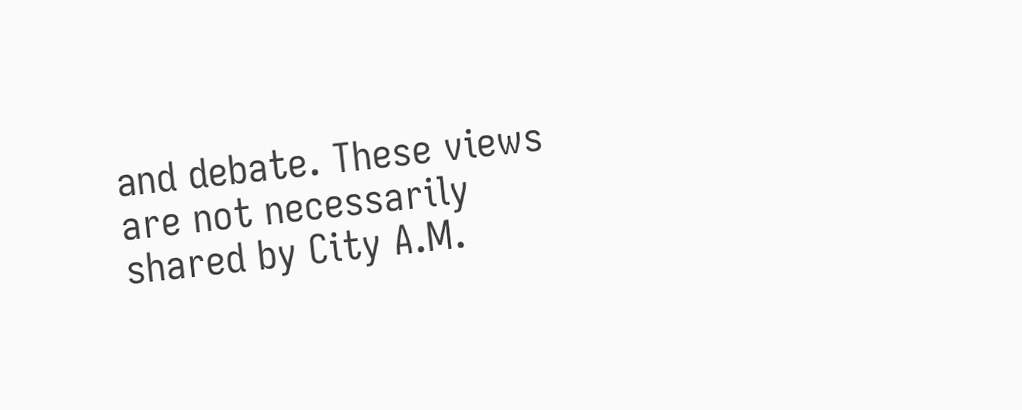and debate. These views are not necessarily shared by City A.M.